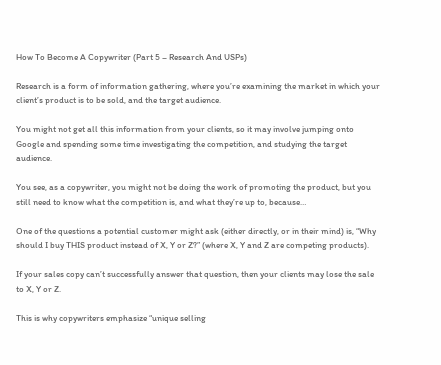How To Become A Copywriter (Part 5 – Research And USPs)

Research is a form of information gathering, where you’re examining the market in which your client’s product is to be sold, and the target audience.

You might not get all this information from your clients, so it may involve jumping onto Google and spending some time investigating the competition, and studying the target audience.

You see, as a copywriter, you might not be doing the work of promoting the product, but you still need to know what the competition is, and what they’re up to, because…

One of the questions a potential customer might ask (either directly, or in their mind) is, “Why should I buy THIS product instead of X, Y or Z?” (where X, Y and Z are competing products).

If your sales copy can’t successfully answer that question, then your clients may lose the sale to X, Y or Z.

This is why copywriters emphasize “unique selling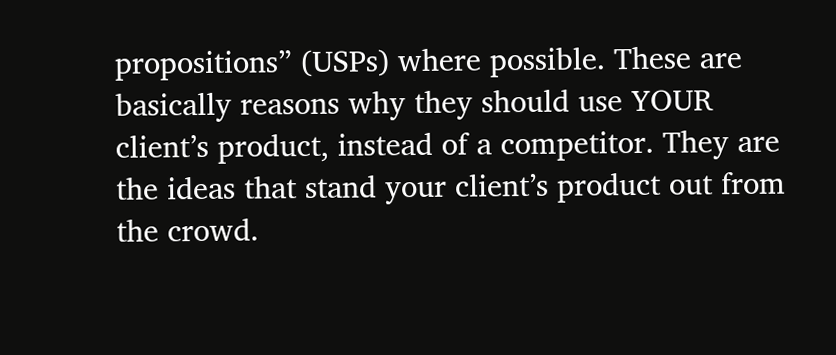propositions” (USPs) where possible. These are basically reasons why they should use YOUR client’s product, instead of a competitor. They are the ideas that stand your client’s product out from the crowd.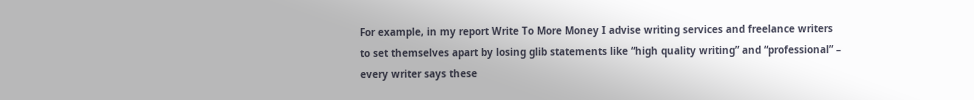For example, in my report Write To More Money I advise writing services and freelance writers to set themselves apart by losing glib statements like “high quality writing” and “professional” – every writer says these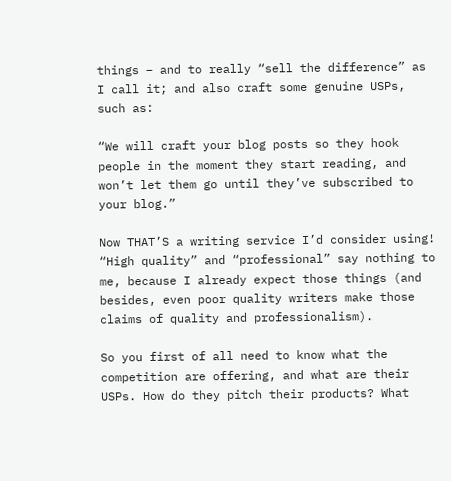things – and to really “sell the difference” as I call it; and also craft some genuine USPs, such as:

“We will craft your blog posts so they hook people in the moment they start reading, and won’t let them go until they’ve subscribed to your blog.”

Now THAT’S a writing service I’d consider using! “High quality” and “professional” say nothing to me, because I already expect those things (and besides, even poor quality writers make those claims of quality and professionalism).

So you first of all need to know what the competition are offering, and what are their USPs. How do they pitch their products? What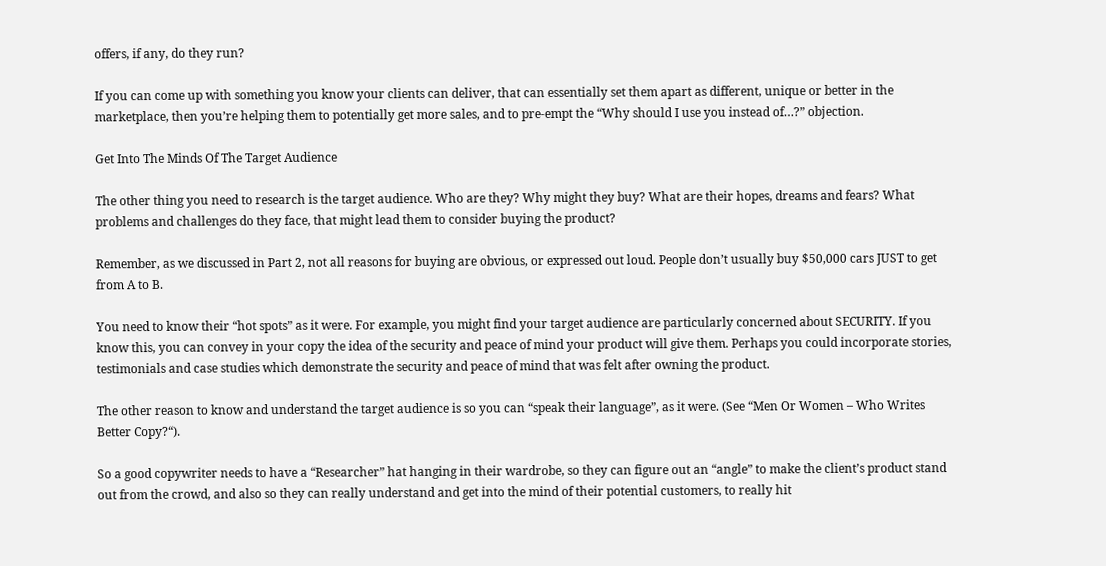offers, if any, do they run?

If you can come up with something you know your clients can deliver, that can essentially set them apart as different, unique or better in the marketplace, then you’re helping them to potentially get more sales, and to pre-empt the “Why should I use you instead of…?” objection.

Get Into The Minds Of The Target Audience

The other thing you need to research is the target audience. Who are they? Why might they buy? What are their hopes, dreams and fears? What problems and challenges do they face, that might lead them to consider buying the product?

Remember, as we discussed in Part 2, not all reasons for buying are obvious, or expressed out loud. People don’t usually buy $50,000 cars JUST to get from A to B.

You need to know their “hot spots” as it were. For example, you might find your target audience are particularly concerned about SECURITY. If you know this, you can convey in your copy the idea of the security and peace of mind your product will give them. Perhaps you could incorporate stories, testimonials and case studies which demonstrate the security and peace of mind that was felt after owning the product.

The other reason to know and understand the target audience is so you can “speak their language”, as it were. (See “Men Or Women – Who Writes Better Copy?“).

So a good copywriter needs to have a “Researcher” hat hanging in their wardrobe, so they can figure out an “angle” to make the client’s product stand out from the crowd, and also so they can really understand and get into the mind of their potential customers, to really hit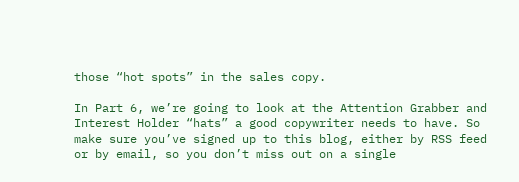those “hot spots” in the sales copy.

In Part 6, we’re going to look at the Attention Grabber and Interest Holder “hats” a good copywriter needs to have. So make sure you’ve signed up to this blog, either by RSS feed or by email, so you don’t miss out on a single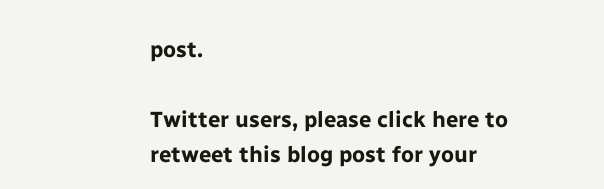post.

Twitter users, please click here to retweet this blog post for your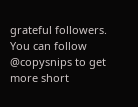grateful followers. You can follow @copysnips to get more short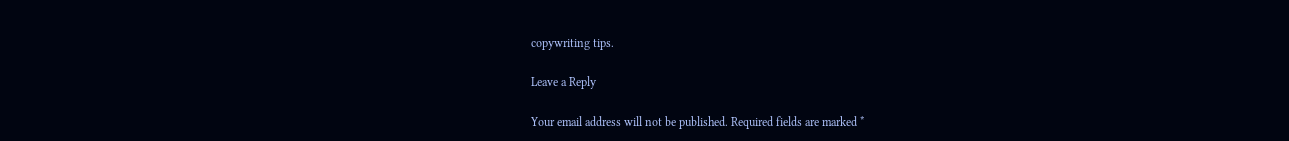copywriting tips.

Leave a Reply

Your email address will not be published. Required fields are marked *